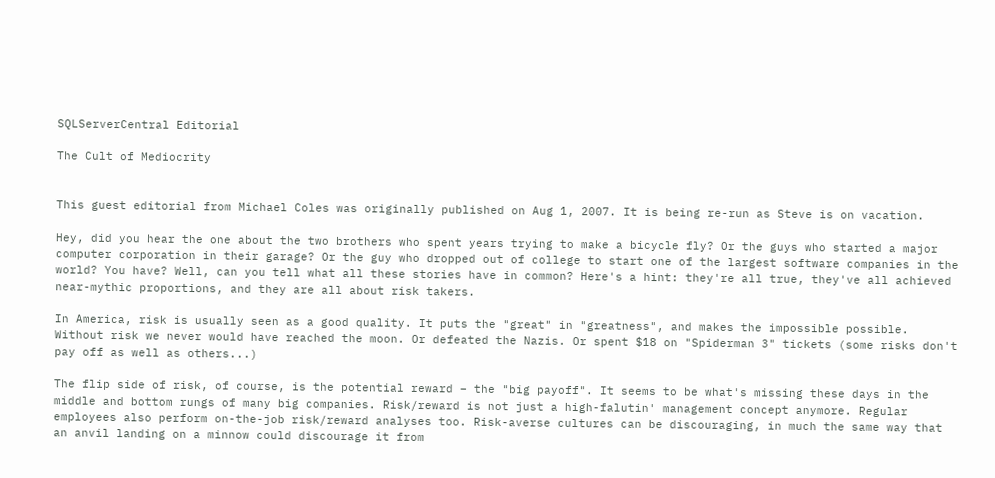SQLServerCentral Editorial

The Cult of Mediocrity


This guest editorial from Michael Coles was originally published on Aug 1, 2007. It is being re-run as Steve is on vacation.

Hey, did you hear the one about the two brothers who spent years trying to make a bicycle fly? Or the guys who started a major computer corporation in their garage? Or the guy who dropped out of college to start one of the largest software companies in the world? You have? Well, can you tell what all these stories have in common? Here's a hint: they're all true, they've all achieved near-mythic proportions, and they are all about risk takers.

In America, risk is usually seen as a good quality. It puts the "great" in "greatness", and makes the impossible possible. Without risk we never would have reached the moon. Or defeated the Nazis. Or spent $18 on "Spiderman 3" tickets (some risks don't pay off as well as others...)

The flip side of risk, of course, is the potential reward – the "big payoff". It seems to be what's missing these days in the middle and bottom rungs of many big companies. Risk/reward is not just a high-falutin' management concept anymore. Regular employees also perform on-the-job risk/reward analyses too. Risk-averse cultures can be discouraging, in much the same way that an anvil landing on a minnow could discourage it from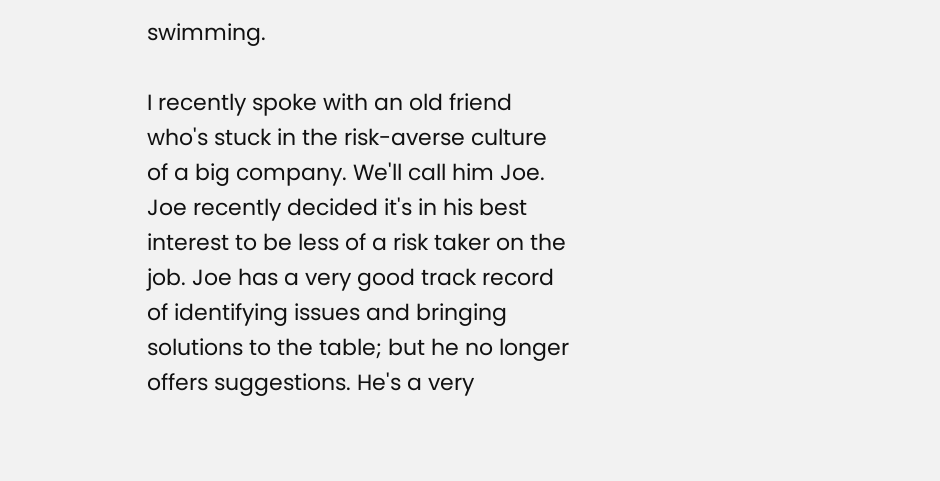swimming.

I recently spoke with an old friend who's stuck in the risk-averse culture of a big company. We'll call him Joe. Joe recently decided it's in his best interest to be less of a risk taker on the job. Joe has a very good track record of identifying issues and bringing solutions to the table; but he no longer offers suggestions. He's a very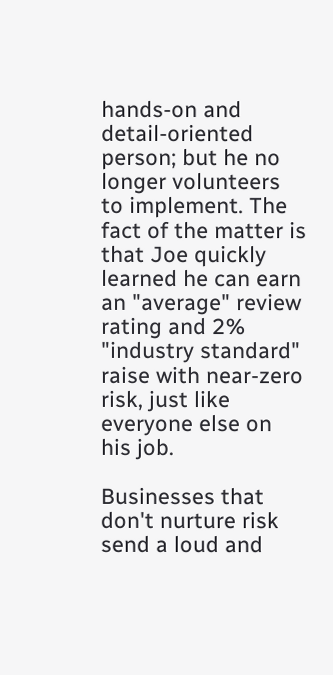hands-on and detail-oriented person; but he no longer volunteers to implement. The fact of the matter is that Joe quickly learned he can earn an "average" review rating and 2% "industry standard" raise with near-zero risk, just like everyone else on his job.

Businesses that don't nurture risk send a loud and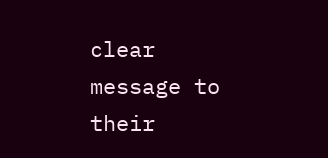clear message to their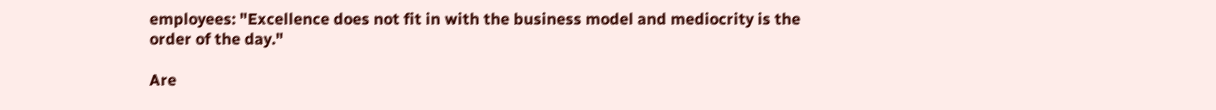employees: "Excellence does not fit in with the business model and mediocrity is the order of the day."

Are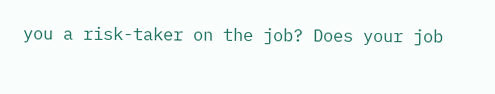you a risk-taker on the job? Does your job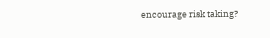encourage risk taking?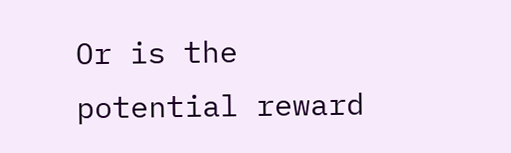Or is the potential reward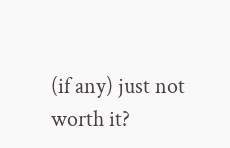(if any) just not worth it?